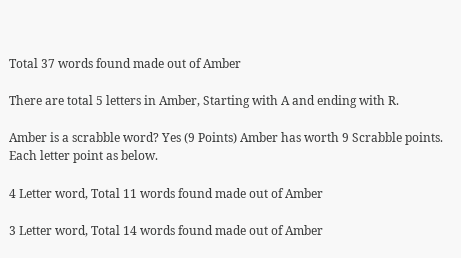Total 37 words found made out of Amber

There are total 5 letters in Amber, Starting with A and ending with R.

Amber is a scrabble word? Yes (9 Points) Amber has worth 9 Scrabble points. Each letter point as below.

4 Letter word, Total 11 words found made out of Amber

3 Letter word, Total 14 words found made out of Amber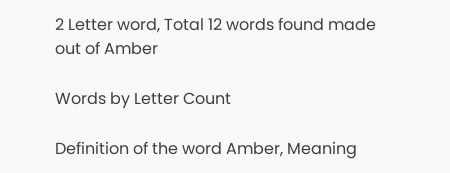2 Letter word, Total 12 words found made out of Amber

Words by Letter Count

Definition of the word Amber, Meaning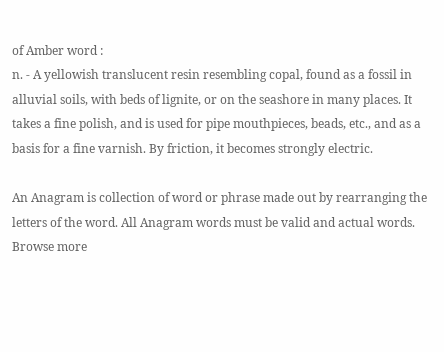of Amber word :
n. - A yellowish translucent resin resembling copal, found as a fossil in alluvial soils, with beds of lignite, or on the seashore in many places. It takes a fine polish, and is used for pipe mouthpieces, beads, etc., and as a basis for a fine varnish. By friction, it becomes strongly electric.

An Anagram is collection of word or phrase made out by rearranging the letters of the word. All Anagram words must be valid and actual words.
Browse more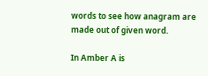words to see how anagram are made out of given word.

In Amber A is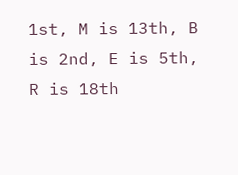1st, M is 13th, B is 2nd, E is 5th, R is 18th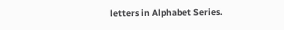letters in Alphabet Series.